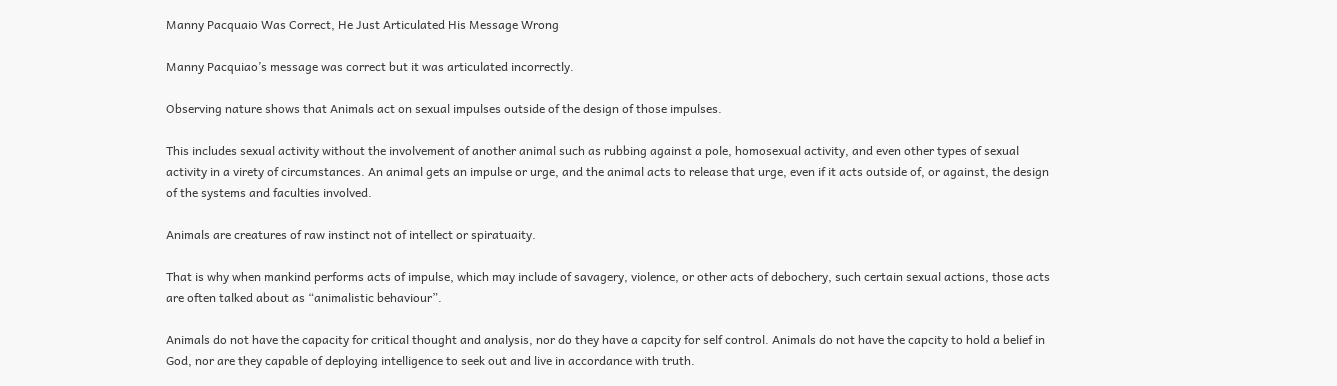Manny Pacquaio Was Correct, He Just Articulated His Message Wrong

Manny Pacquiao’s message was correct but it was articulated incorrectly.

Observing nature shows that Animals act on sexual impulses outside of the design of those impulses.

This includes sexual activity without the involvement of another animal such as rubbing against a pole, homosexual activity, and even other types of sexual activity in a virety of circumstances. An animal gets an impulse or urge, and the animal acts to release that urge, even if it acts outside of, or against, the design of the systems and faculties involved.

Animals are creatures of raw instinct not of intellect or spiratuaity.

That is why when mankind performs acts of impulse, which may include of savagery, violence, or other acts of debochery, such certain sexual actions, those acts are often talked about as “animalistic behaviour”.

Animals do not have the capacity for critical thought and analysis, nor do they have a capcity for self control. Animals do not have the capcity to hold a belief in God, nor are they capable of deploying intelligence to seek out and live in accordance with truth.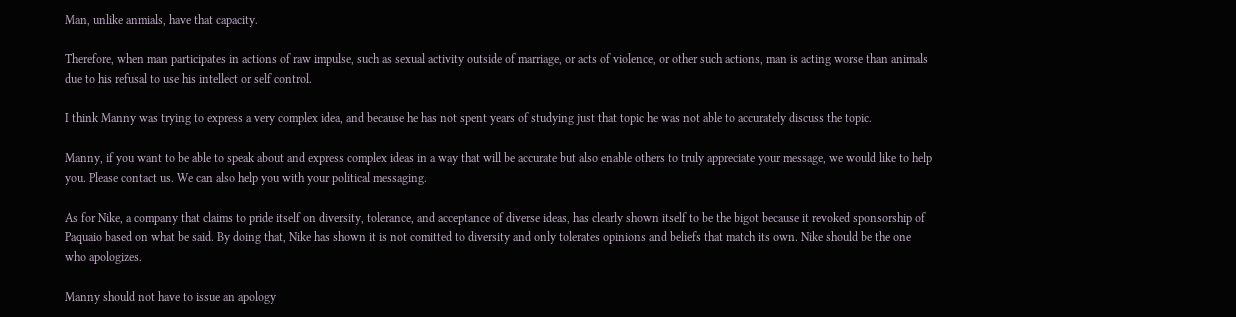Man, unlike anmials, have that capacity.

Therefore, when man participates in actions of raw impulse, such as sexual activity outside of marriage, or acts of violence, or other such actions, man is acting worse than animals due to his refusal to use his intellect or self control.

I think Manny was trying to express a very complex idea, and because he has not spent years of studying just that topic he was not able to accurately discuss the topic.

Manny, if you want to be able to speak about and express complex ideas in a way that will be accurate but also enable others to truly appreciate your message, we would like to help you. Please contact us. We can also help you with your political messaging.

As for Nike, a company that claims to pride itself on diversity, tolerance, and acceptance of diverse ideas, has clearly shown itself to be the bigot because it revoked sponsorship of Paquaio based on what be said. By doing that, Nike has shown it is not comitted to diversity and only tolerates opinions and beliefs that match its own. Nike should be the one who apologizes.

Manny should not have to issue an apology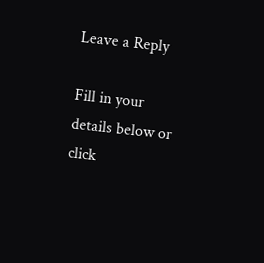Leave a Reply

Fill in your details below or click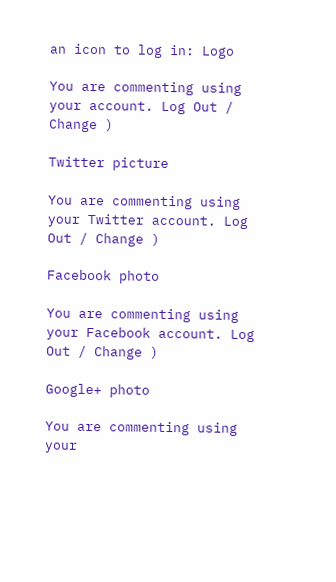an icon to log in: Logo

You are commenting using your account. Log Out / Change )

Twitter picture

You are commenting using your Twitter account. Log Out / Change )

Facebook photo

You are commenting using your Facebook account. Log Out / Change )

Google+ photo

You are commenting using your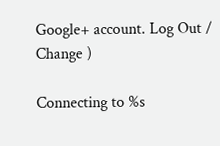Google+ account. Log Out / Change )

Connecting to %s